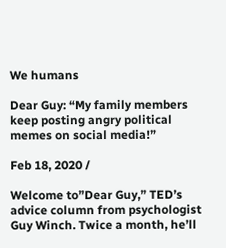We humans

Dear Guy: “My family members keep posting angry political memes on social media!”

Feb 18, 2020 /

Welcome to”Dear Guy,” TED’s advice column from psychologist Guy Winch. Twice a month, he’ll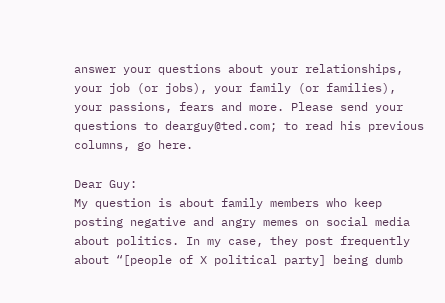answer your questions about your relationships, your job (or jobs), your family (or families), your passions, fears and more. Please send your questions to dearguy@ted.com; to read his previous columns, go here.

Dear Guy:
My question is about family members who keep posting negative and angry memes on social media about politics. In my case, they post frequently about “[people of X political party] being dumb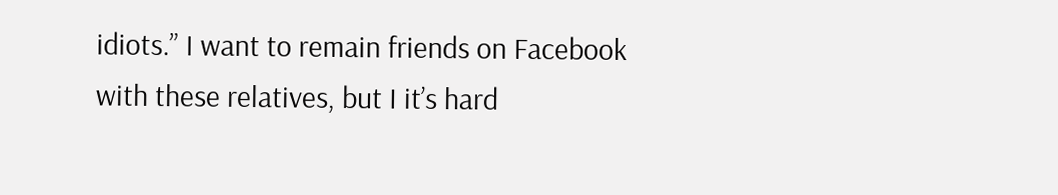idiots.” I want to remain friends on Facebook with these relatives, but I it’s hard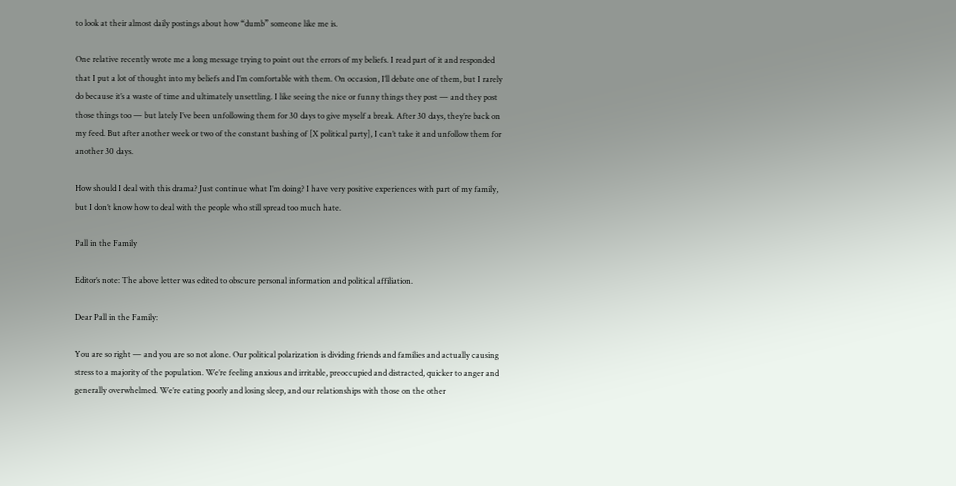to look at their almost daily postings about how “dumb” someone like me is.

One relative recently wrote me a long message trying to point out the errors of my beliefs. I read part of it and responded that I put a lot of thought into my beliefs and I’m comfortable with them. On occasion, I’ll debate one of them, but I rarely do because it’s a waste of time and ultimately unsettling. I like seeing the nice or funny things they post — and they post those things too — but lately I’ve been unfollowing them for 30 days to give myself a break. After 30 days, they’re back on my feed. But after another week or two of the constant bashing of [X political party], I can’t take it and unfollow them for another 30 days.

How should I deal with this drama? Just continue what I’m doing? I have very positive experiences with part of my family, but I don’t know how to deal with the people who still spread too much hate.

Pall in the Family

Editor’s note: The above letter was edited to obscure personal information and political affiliation.

Dear Pall in the Family:

You are so right — and you are so not alone. Our political polarization is dividing friends and families and actually causing stress to a majority of the population. We’re feeling anxious and irritable, preoccupied and distracted, quicker to anger and generally overwhelmed. We’re eating poorly and losing sleep, and our relationships with those on the other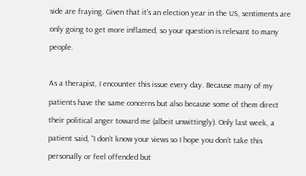side are fraying. Given that it’s an election year in the US, sentiments are only going to get more inflamed, so your question is relevant to many people.

As a therapist, I encounter this issue every day. Because many of my patients have the same concerns but also because some of them direct their political anger toward me (albeit unwittingly). Only last week, a patient said, “I don’t know your views so I hope you don’t take this personally or feel offended but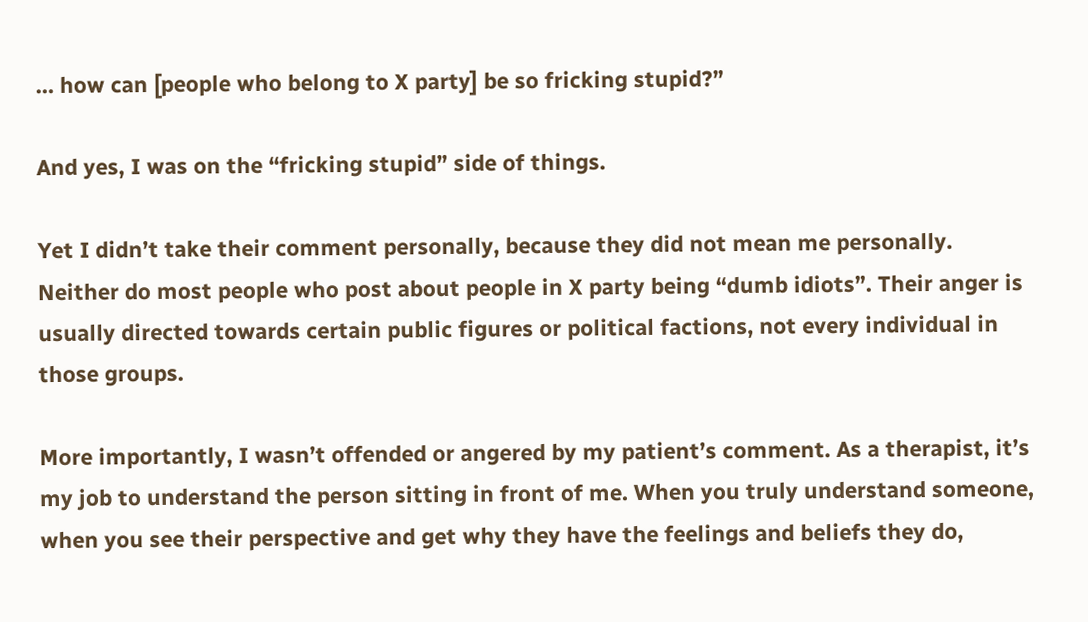… how can [people who belong to X party] be so fricking stupid?”

And yes, I was on the “fricking stupid” side of things.

Yet I didn’t take their comment personally, because they did not mean me personally. Neither do most people who post about people in X party being “dumb idiots”. Their anger is usually directed towards certain public figures or political factions, not every individual in those groups.

More importantly, I wasn’t offended or angered by my patient’s comment. As a therapist, it’s my job to understand the person sitting in front of me. When you truly understand someone, when you see their perspective and get why they have the feelings and beliefs they do,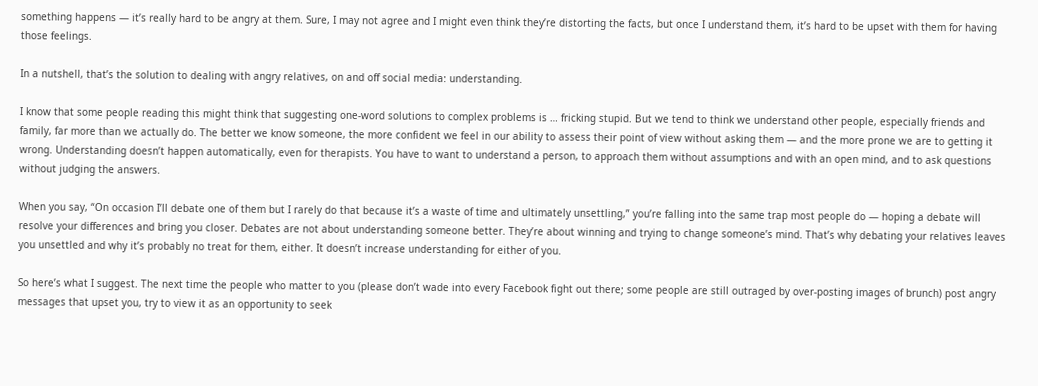something happens — it’s really hard to be angry at them. Sure, I may not agree and I might even think they’re distorting the facts, but once I understand them, it’s hard to be upset with them for having those feelings.

In a nutshell, that’s the solution to dealing with angry relatives, on and off social media: understanding.

I know that some people reading this might think that suggesting one-word solutions to complex problems is … fricking stupid. But we tend to think we understand other people, especially friends and family, far more than we actually do. The better we know someone, the more confident we feel in our ability to assess their point of view without asking them — and the more prone we are to getting it wrong. Understanding doesn’t happen automatically, even for therapists. You have to want to understand a person, to approach them without assumptions and with an open mind, and to ask questions without judging the answers.

When you say, “On occasion I’ll debate one of them but I rarely do that because it’s a waste of time and ultimately unsettling,” you’re falling into the same trap most people do — hoping a debate will resolve your differences and bring you closer. Debates are not about understanding someone better. They’re about winning and trying to change someone’s mind. That’s why debating your relatives leaves you unsettled and why it’s probably no treat for them, either. It doesn’t increase understanding for either of you.

So here’s what I suggest. The next time the people who matter to you (please don’t wade into every Facebook fight out there; some people are still outraged by over-posting images of brunch) post angry messages that upset you, try to view it as an opportunity to seek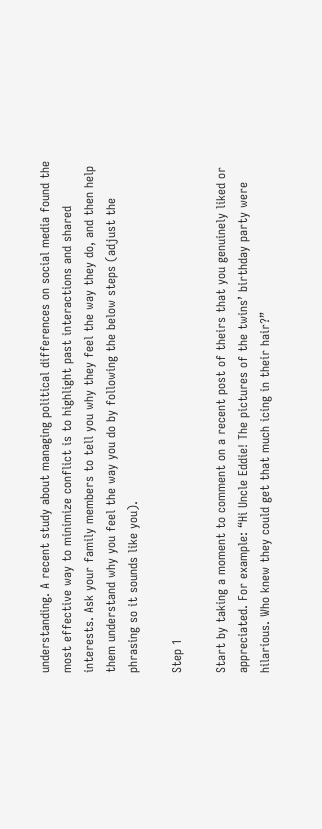understanding. A recent study about managing political differences on social media found the most effective way to minimize conflict is to highlight past interactions and shared interests. Ask your family members to tell you why they feel the way they do, and then help them understand why you feel the way you do by following the below steps (adjust the phrasing so it sounds like you).

Step 1

Start by taking a moment to comment on a recent post of theirs that you genuinely liked or appreciated. For example: “Hi Uncle Eddie! The pictures of the twins’ birthday party were hilarious. Who knew they could get that much icing in their hair?”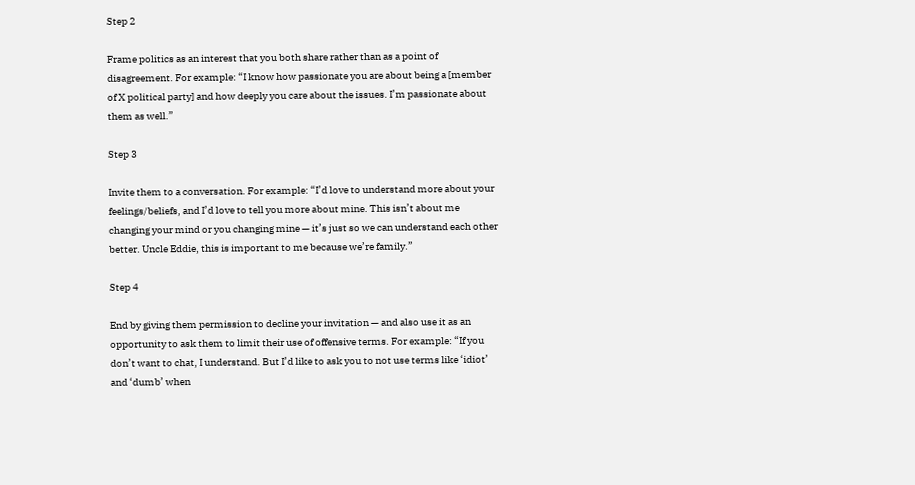Step 2

Frame politics as an interest that you both share rather than as a point of disagreement. For example: “I know how passionate you are about being a [member of X political party] and how deeply you care about the issues. I’m passionate about them as well.”

Step 3

Invite them to a conversation. For example: “I’d love to understand more about your feelings/beliefs, and I’d love to tell you more about mine. This isn’t about me changing your mind or you changing mine — it’s just so we can understand each other better. Uncle Eddie, this is important to me because we’re family.”

Step 4

End by giving them permission to decline your invitation — and also use it as an opportunity to ask them to limit their use of offensive terms. For example: “If you don’t want to chat, I understand. But I’d like to ask you to not use terms like ‘idiot’ and ‘dumb’ when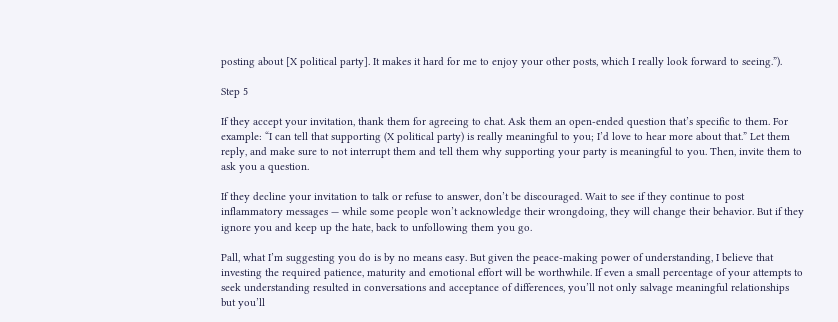posting about [X political party]. It makes it hard for me to enjoy your other posts, which I really look forward to seeing.”).

Step 5

If they accept your invitation, thank them for agreeing to chat. Ask them an open-ended question that’s specific to them. For example: “I can tell that supporting (X political party) is really meaningful to you; I’d love to hear more about that.” Let them reply, and make sure to not interrupt them and tell them why supporting your party is meaningful to you. Then, invite them to ask you a question.

If they decline your invitation to talk or refuse to answer, don’t be discouraged. Wait to see if they continue to post inflammatory messages — while some people won’t acknowledge their wrongdoing, they will change their behavior. But if they ignore you and keep up the hate, back to unfollowing them you go.

Pall, what I’m suggesting you do is by no means easy. But given the peace-making power of understanding, I believe that investing the required patience, maturity and emotional effort will be worthwhile. If even a small percentage of your attempts to seek understanding resulted in conversations and acceptance of differences, you’ll not only salvage meaningful relationships but you’ll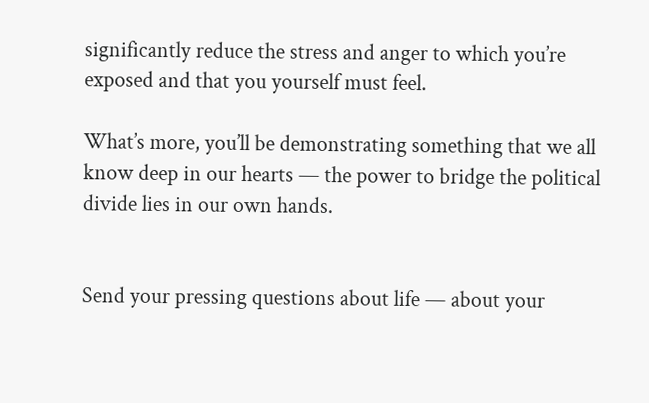significantly reduce the stress and anger to which you’re exposed and that you yourself must feel.

What’s more, you’ll be demonstrating something that we all know deep in our hearts — the power to bridge the political divide lies in our own hands.


Send your pressing questions about life — about your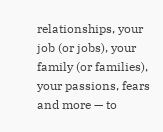relationships, your job (or jobs), your family (or families), your passions, fears and more — to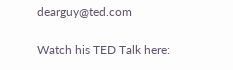dearguy@ted.com

Watch his TED Talk here: